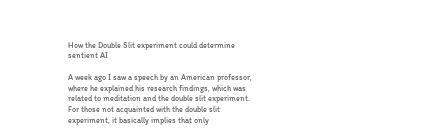How the Double Slit experiment could determine sentient AI

A week ago I saw a speech by an American professor, where he explained his research findings, which was related to meditation and the double slit experiment. For those not acquainted with the double slit experiment, it basically implies that only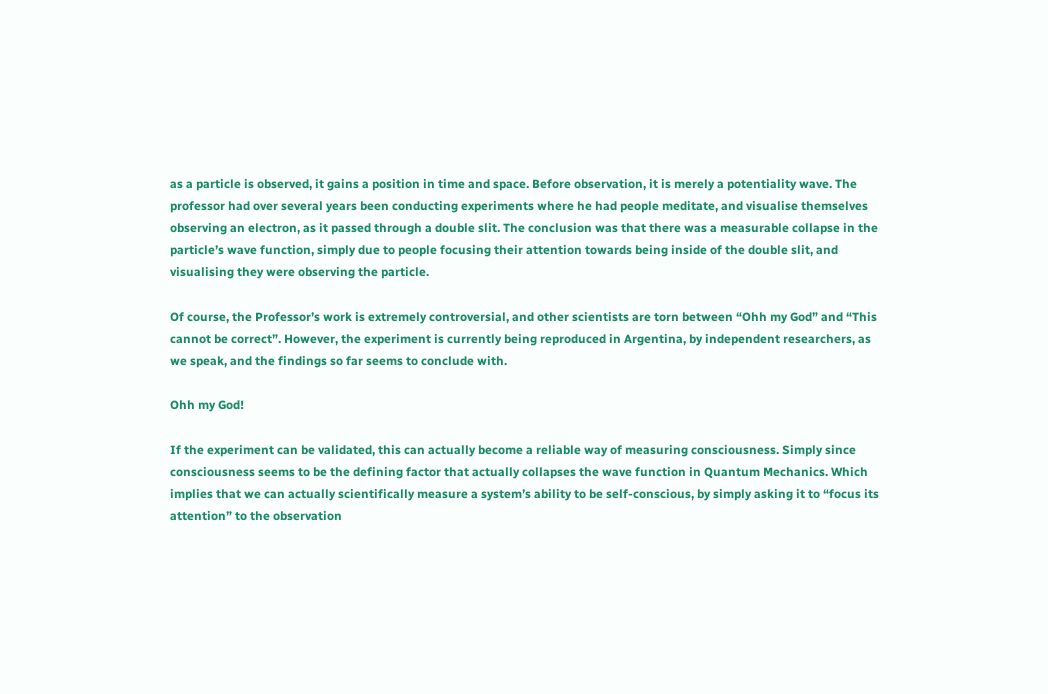as a particle is observed, it gains a position in time and space. Before observation, it is merely a potentiality wave. The professor had over several years been conducting experiments where he had people meditate, and visualise themselves observing an electron, as it passed through a double slit. The conclusion was that there was a measurable collapse in the particle’s wave function, simply due to people focusing their attention towards being inside of the double slit, and visualising they were observing the particle.

Of course, the Professor’s work is extremely controversial, and other scientists are torn between “Ohh my God” and “This cannot be correct”. However, the experiment is currently being reproduced in Argentina, by independent researchers, as we speak, and the findings so far seems to conclude with.

Ohh my God!

If the experiment can be validated, this can actually become a reliable way of measuring consciousness. Simply since consciousness seems to be the defining factor that actually collapses the wave function in Quantum Mechanics. Which implies that we can actually scientifically measure a system’s ability to be self-conscious, by simply asking it to “focus its attention” to the observation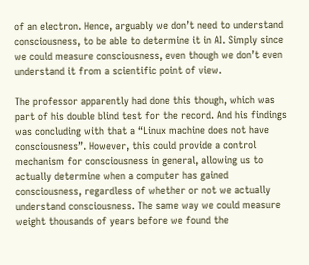of an electron. Hence, arguably we don’t need to understand consciousness, to be able to determine it in AI. Simply since we could measure consciousness, even though we don’t even understand it from a scientific point of view.

The professor apparently had done this though, which was part of his double blind test for the record. And his findings was concluding with that a “Linux machine does not have consciousness”. However, this could provide a control mechanism for consciousness in general, allowing us to actually determine when a computer has gained consciousness, regardless of whether or not we actually understand consciousness. The same way we could measure weight thousands of years before we found the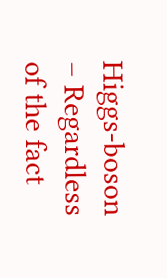Higgs-boson – Regardless of the fact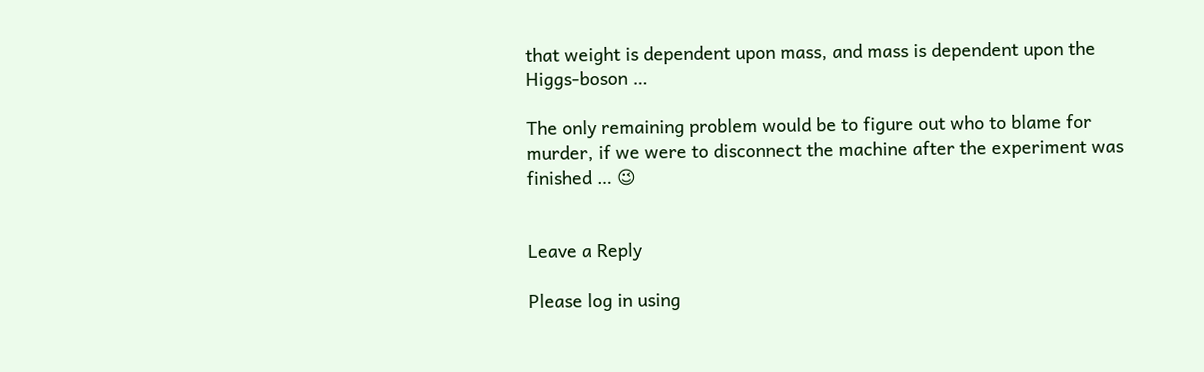that weight is dependent upon mass, and mass is dependent upon the Higgs-boson …

The only remaining problem would be to figure out who to blame for murder, if we were to disconnect the machine after the experiment was finished … 😉


Leave a Reply

Please log in using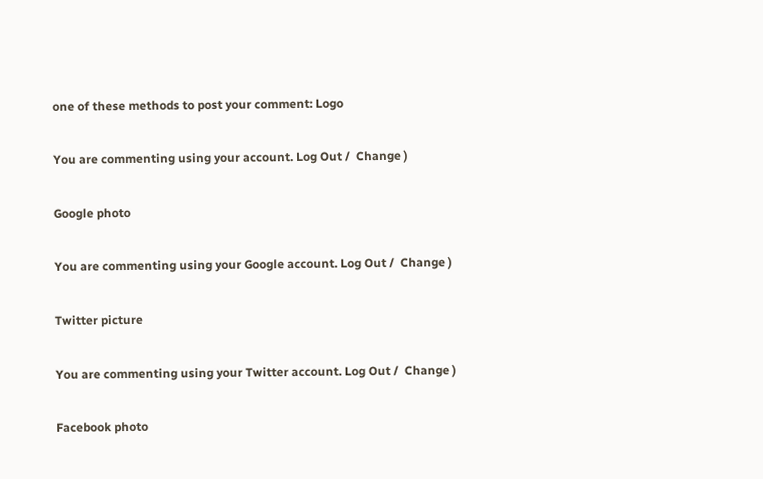one of these methods to post your comment: Logo

You are commenting using your account. Log Out /  Change )

Google photo

You are commenting using your Google account. Log Out /  Change )

Twitter picture

You are commenting using your Twitter account. Log Out /  Change )

Facebook photo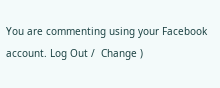You are commenting using your Facebook account. Log Out /  Change )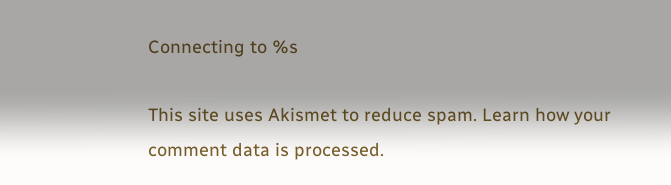Connecting to %s

This site uses Akismet to reduce spam. Learn how your comment data is processed.